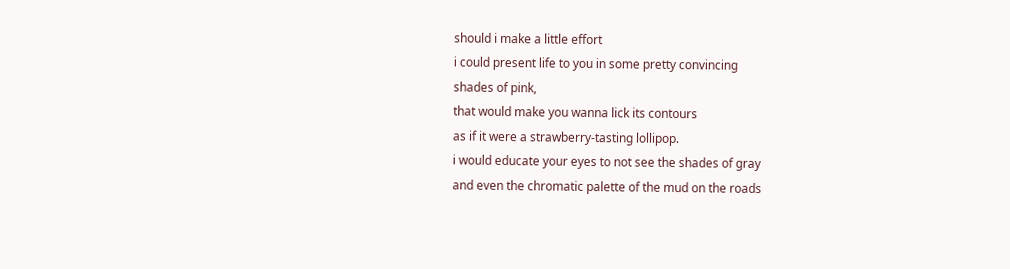should i make a little effort
i could present life to you in some pretty convincing
shades of pink,
that would make you wanna lick its contours
as if it were a strawberry-tasting lollipop.
i would educate your eyes to not see the shades of gray
and even the chromatic palette of the mud on the roads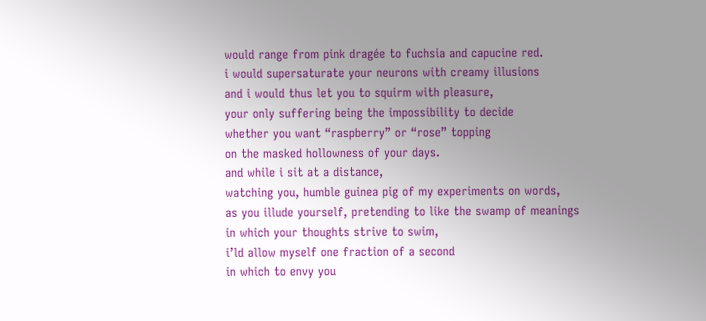would range from pink dragée to fuchsia and capucine red.
i would supersaturate your neurons with creamy illusions
and i would thus let you to squirm with pleasure,
your only suffering being the impossibility to decide
whether you want “raspberry” or “rose” topping
on the masked hollowness of your days.
and while i sit at a distance,
watching you, humble guinea pig of my experiments on words,
as you illude yourself, pretending to like the swamp of meanings
in which your thoughts strive to swim,
i’ld allow myself one fraction of a second
in which to envy you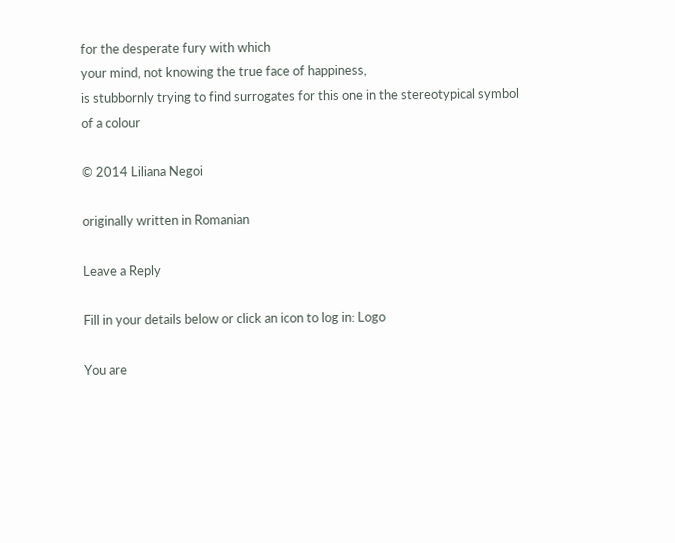for the desperate fury with which
your mind, not knowing the true face of happiness,
is stubbornly trying to find surrogates for this one in the stereotypical symbol
of a colour

© 2014 Liliana Negoi

originally written in Romanian

Leave a Reply

Fill in your details below or click an icon to log in: Logo

You are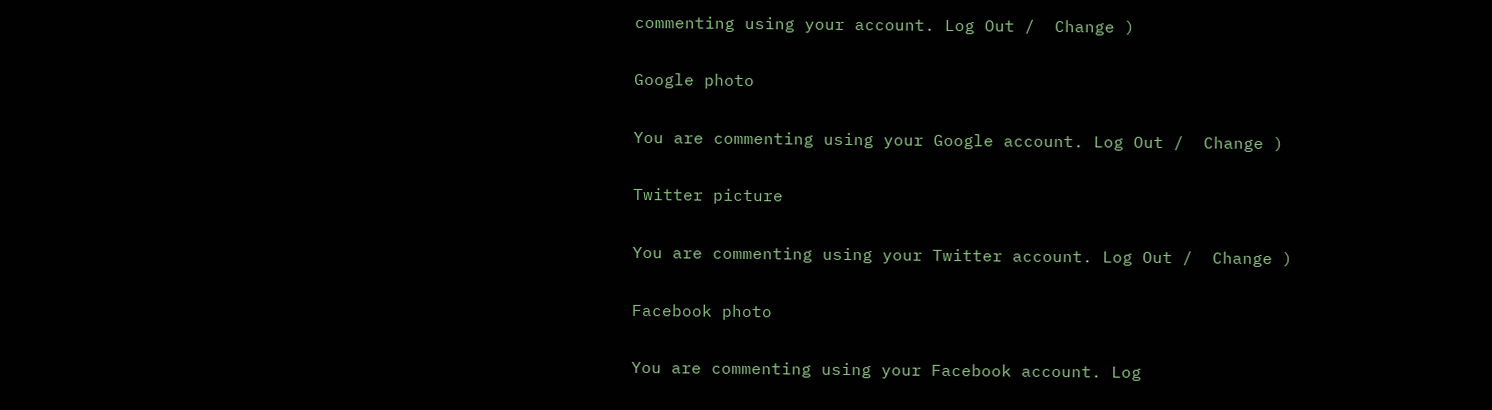commenting using your account. Log Out /  Change )

Google photo

You are commenting using your Google account. Log Out /  Change )

Twitter picture

You are commenting using your Twitter account. Log Out /  Change )

Facebook photo

You are commenting using your Facebook account. Log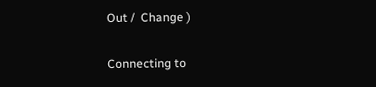Out /  Change )

Connecting to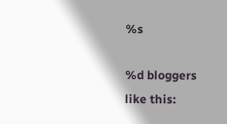%s

%d bloggers like this: